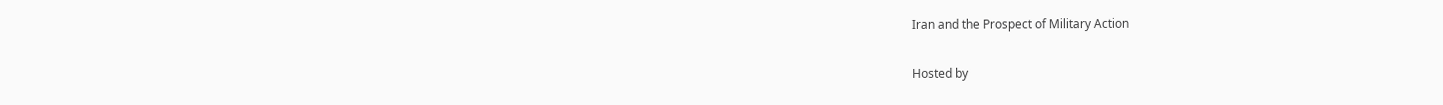Iran and the Prospect of Military Action

Hosted by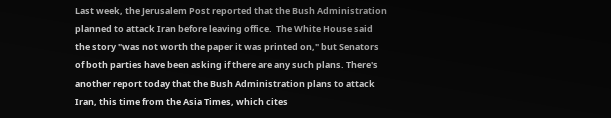Last week, the Jerusalem Post reported that the Bush Administration planned to attack Iran before leaving office.  The White House said the story "was not worth the paper it was printed on," but Senators of both parties have been asking if there are any such plans. There's another report today that the Bush Administration plans to attack Iran, this time from the Asia Times, which cites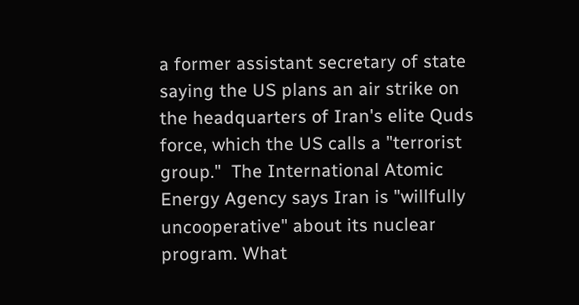a former assistant secretary of state saying the US plans an air strike on the headquarters of Iran's elite Quds force, which the US calls a "terrorist group."  The International Atomic Energy Agency says Iran is "willfully uncooperative" about its nuclear program. What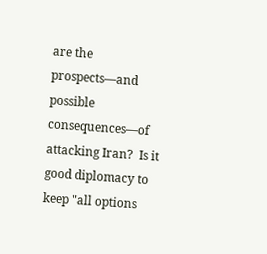are the prospects—and possible consequences—of attacking Iran?  Is it good diplomacy to keep "all options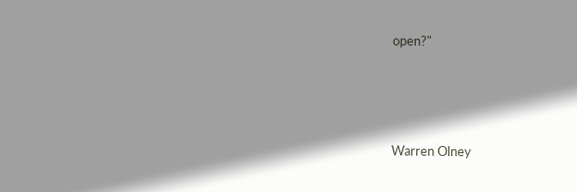open?"




Warren Olney